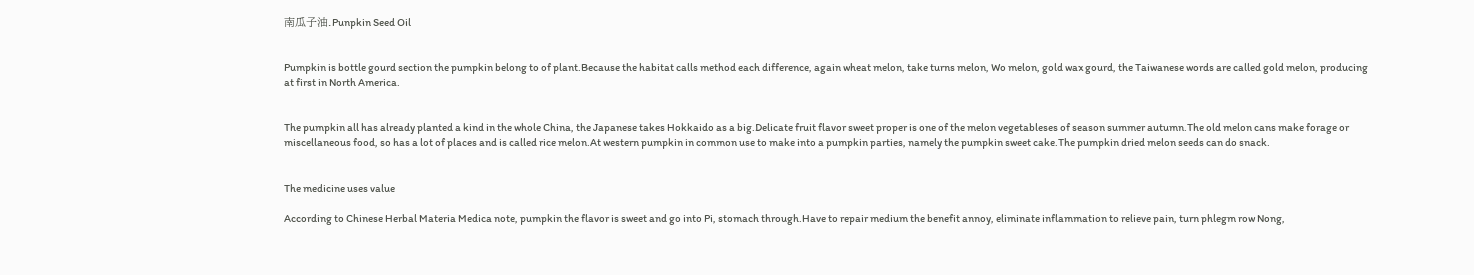南瓜子油.Punpkin Seed Oil


Pumpkin is bottle gourd section the pumpkin belong to of plant.Because the habitat calls method each difference, again wheat melon, take turns melon, Wo melon, gold wax gourd, the Taiwanese words are called gold melon, producing at first in North America.


The pumpkin all has already planted a kind in the whole China, the Japanese takes Hokkaido as a big.Delicate fruit flavor sweet proper is one of the melon vegetableses of season summer autumn.The old melon cans make forage or miscellaneous food, so has a lot of places and is called rice melon.At western pumpkin in common use to make into a pumpkin parties, namely the pumpkin sweet cake.The pumpkin dried melon seeds can do snack.


The medicine uses value

According to Chinese Herbal Materia Medica note, pumpkin the flavor is sweet and go into Pi, stomach through.Have to repair medium the benefit annoy, eliminate inflammation to relieve pain, turn phlegm row Nong,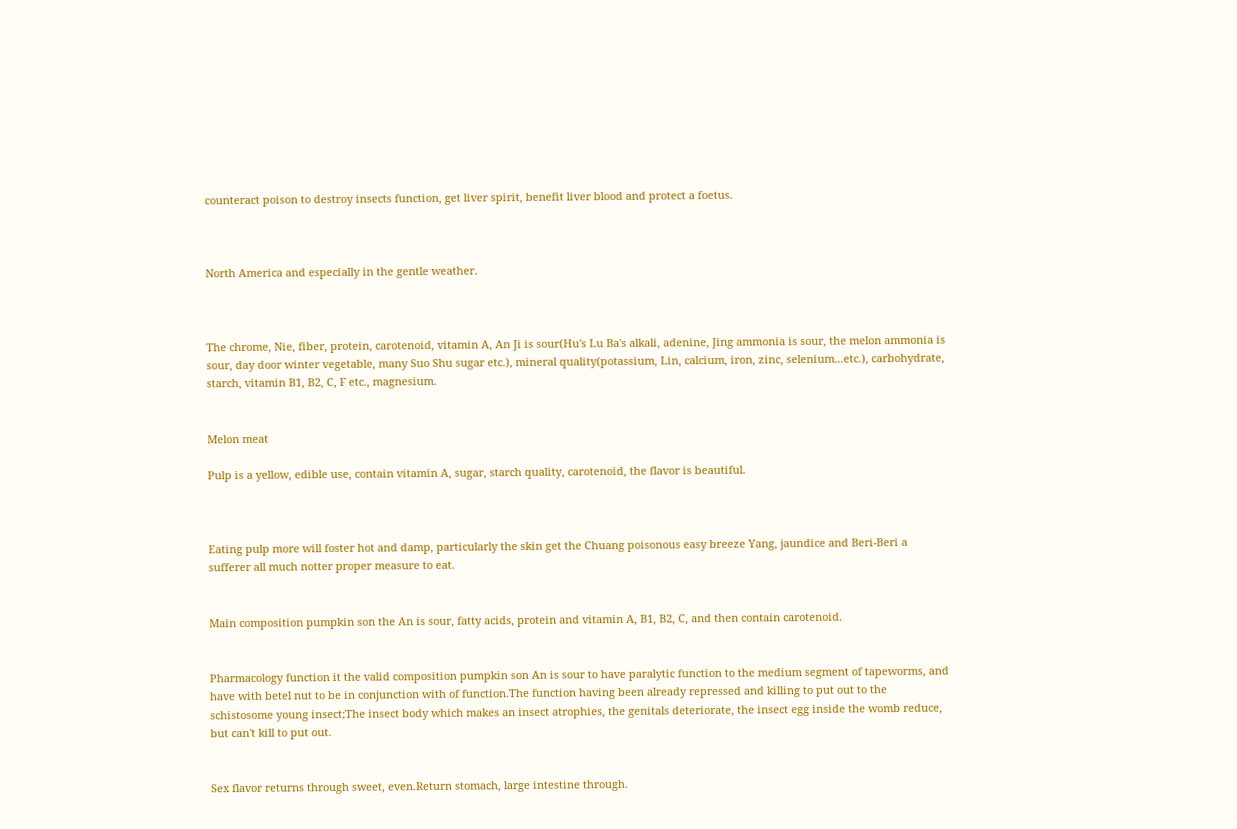counteract poison to destroy insects function, get liver spirit, benefit liver blood and protect a foetus.



North America and especially in the gentle weather.



The chrome, Nie, fiber, protein, carotenoid, vitamin A, An Ji is sour(Hu's Lu Ba's alkali, adenine, Jing ammonia is sour, the melon ammonia is sour, day door winter vegetable, many Suo Shu sugar etc.), mineral quality(potassium, Lin, calcium, iron, zinc, selenium...etc.), carbohydrate, starch, vitamin B1, B2, C, F etc., magnesium.


Melon meat

Pulp is a yellow, edible use, contain vitamin A, sugar, starch quality, carotenoid, the flavor is beautiful.



Eating pulp more will foster hot and damp, particularly the skin get the Chuang poisonous easy breeze Yang, jaundice and Beri-Beri a sufferer all much notter proper measure to eat.


Main composition pumpkin son the An is sour, fatty acids, protein and vitamin A, B1, B2, C, and then contain carotenoid.


Pharmacology function it the valid composition pumpkin son An is sour to have paralytic function to the medium segment of tapeworms, and have with betel nut to be in conjunction with of function.The function having been already repressed and killing to put out to the schistosome young insect;The insect body which makes an insect atrophies, the genitals deteriorate, the insect egg inside the womb reduce, but can't kill to put out.


Sex flavor returns through sweet, even.Return stomach, large intestine through.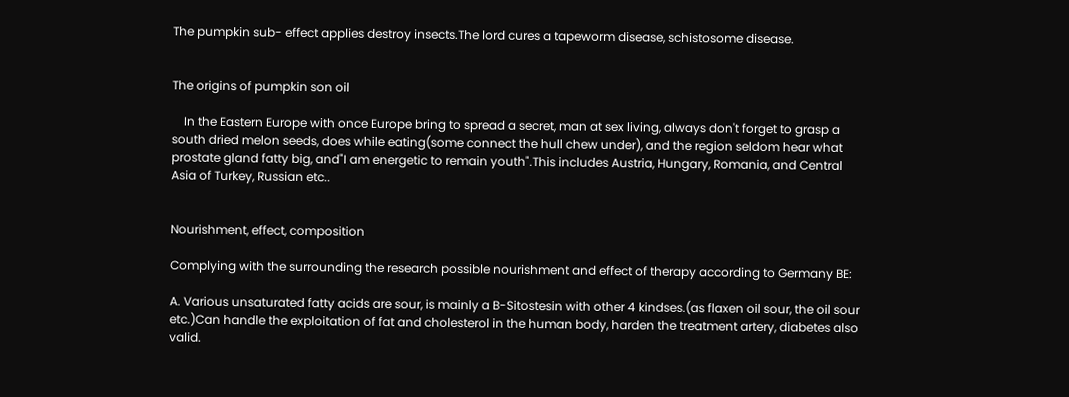The pumpkin sub- effect applies destroy insects.The lord cures a tapeworm disease, schistosome disease.


The origins of pumpkin son oil

    In the Eastern Europe with once Europe bring to spread a secret, man at sex living, always don't forget to grasp a south dried melon seeds, does while eating(some connect the hull chew under), and the region seldom hear what prostate gland fatty big, and"I am energetic to remain youth".This includes Austria, Hungary, Romania, and Central Asia of Turkey, Russian etc..


Nourishment, effect, composition

Complying with the surrounding the research possible nourishment and effect of therapy according to Germany BE:

A. Various unsaturated fatty acids are sour, is mainly a B-Sitostesin with other 4 kindses.(as flaxen oil sour, the oil sour etc.)Can handle the exploitation of fat and cholesterol in the human body, harden the treatment artery, diabetes also valid.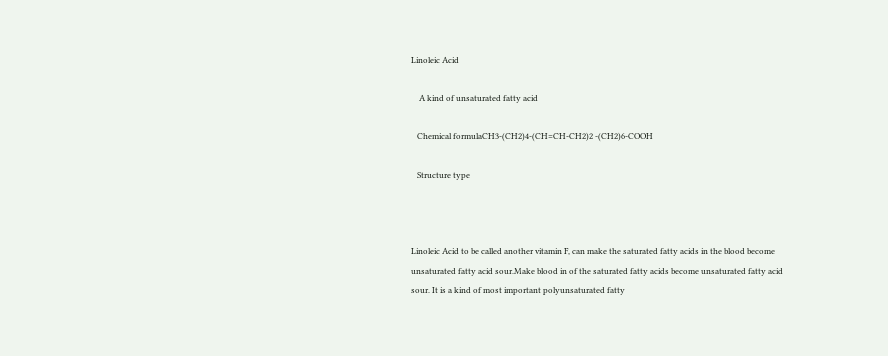Linoleic Acid

    A kind of unsaturated fatty acid

   Chemical formulaCH3-(CH2)4-(CH=CH-CH2)2 -(CH2)6-COOH

   Structure type



Linoleic Acid to be called another vitamin F, can make the saturated fatty acids in the blood become unsaturated fatty acid sour.Make blood in of the saturated fatty acids become unsaturated fatty acid sour. It is a kind of most important polyunsaturated fatty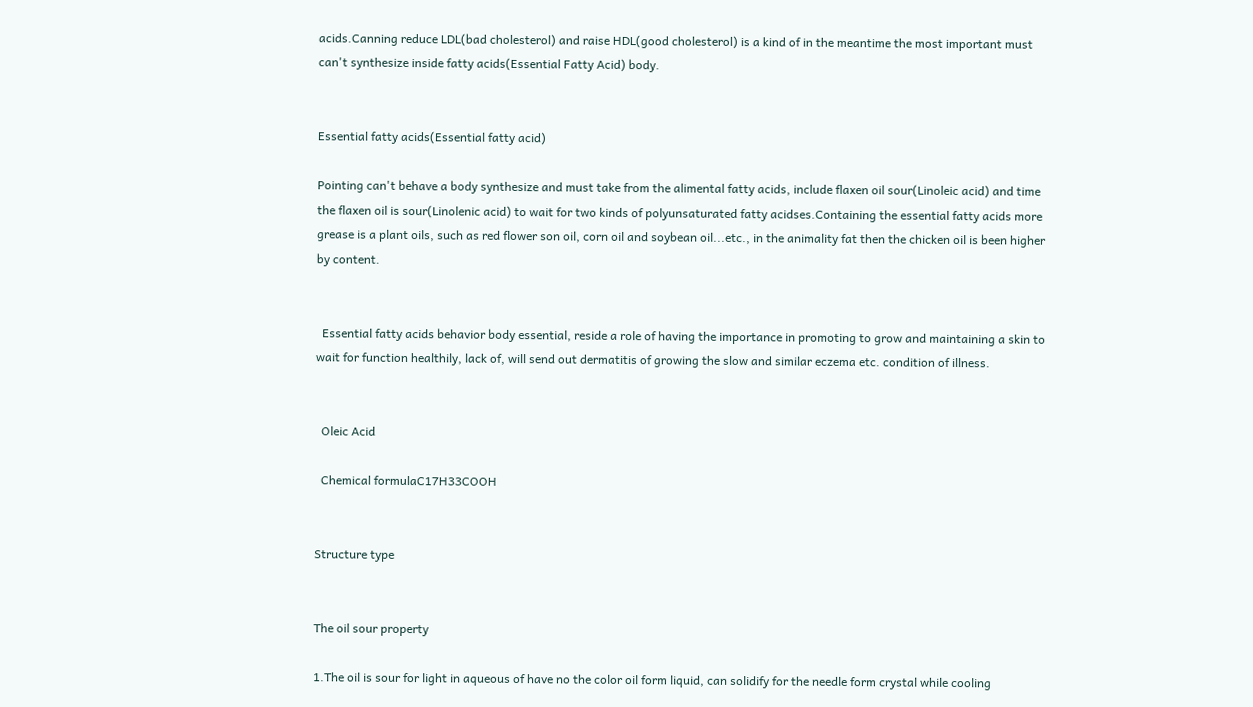acids.Canning reduce LDL(bad cholesterol) and raise HDL(good cholesterol) is a kind of in the meantime the most important must can't synthesize inside fatty acids(Essential Fatty Acid) body.


Essential fatty acids(Essential fatty acid)

Pointing can't behave a body synthesize and must take from the alimental fatty acids, include flaxen oil sour(Linoleic acid) and time the flaxen oil is sour(Linolenic acid) to wait for two kinds of polyunsaturated fatty acidses.Containing the essential fatty acids more grease is a plant oils, such as red flower son oil, corn oil and soybean oil...etc., in the animality fat then the chicken oil is been higher by content.


  Essential fatty acids behavior body essential, reside a role of having the importance in promoting to grow and maintaining a skin to wait for function healthily, lack of, will send out dermatitis of growing the slow and similar eczema etc. condition of illness.


  Oleic Acid

  Chemical formulaC17H33COOH


Structure type


The oil sour property

1.The oil is sour for light in aqueous of have no the color oil form liquid, can solidify for the needle form crystal while cooling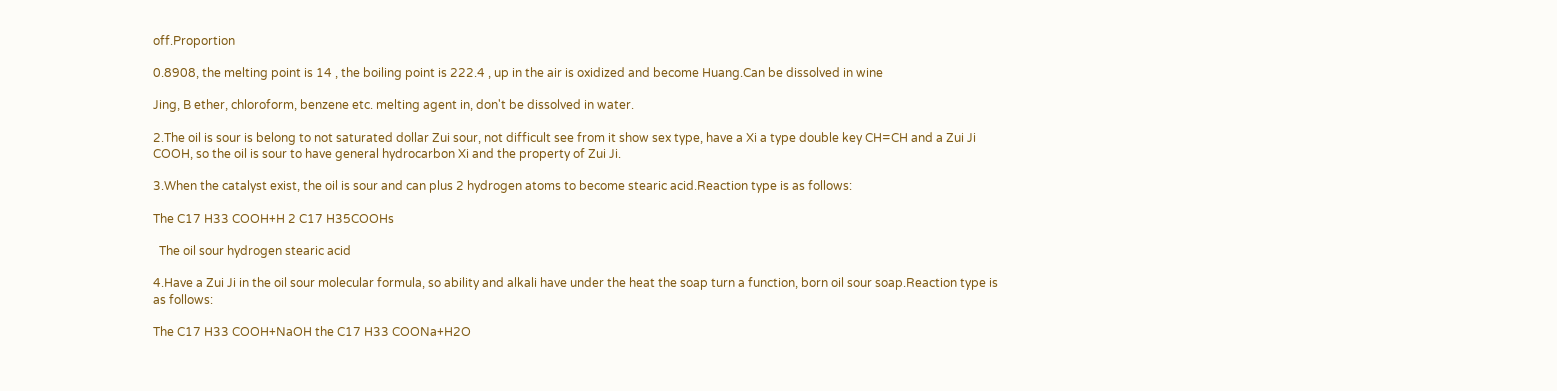off.Proportion

0.8908, the melting point is 14 , the boiling point is 222.4 , up in the air is oxidized and become Huang.Can be dissolved in wine

Jing, B ether, chloroform, benzene etc. melting agent in, don't be dissolved in water.

2.The oil is sour is belong to not saturated dollar Zui sour, not difficult see from it show sex type, have a Xi a type double key CH=CH and a Zui Ji COOH, so the oil is sour to have general hydrocarbon Xi and the property of Zui Ji.

3.When the catalyst exist, the oil is sour and can plus 2 hydrogen atoms to become stearic acid.Reaction type is as follows:

The C17 H33 COOH+H 2 C17 H35COOHs

  The oil sour hydrogen stearic acid

4.Have a Zui Ji in the oil sour molecular formula, so ability and alkali have under the heat the soap turn a function, born oil sour soap.Reaction type is as follows:

The C17 H33 COOH+NaOH the C17 H33 COONa+H2O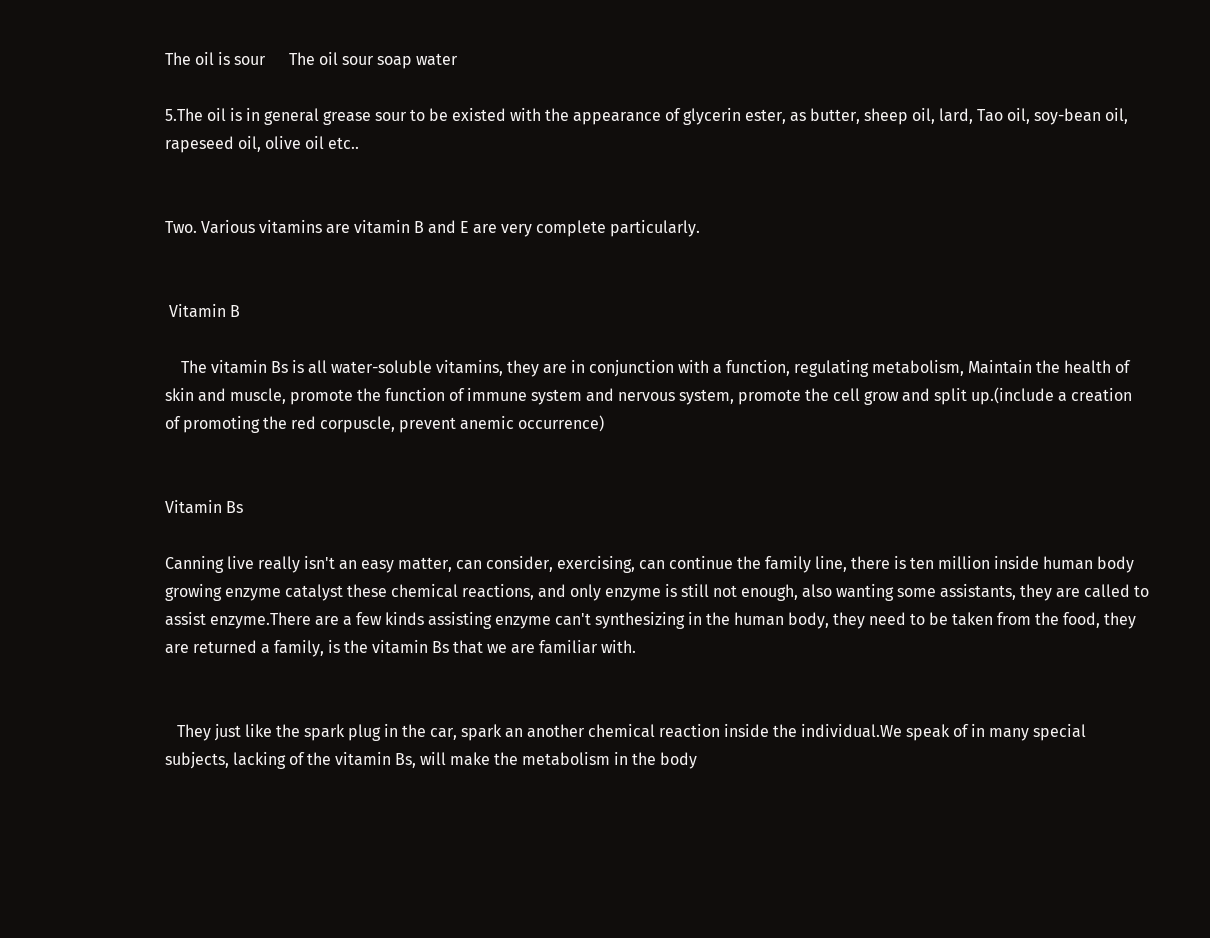The oil is sour      The oil sour soap water

5.The oil is in general grease sour to be existed with the appearance of glycerin ester, as butter, sheep oil, lard, Tao oil, soy-bean oil, rapeseed oil, olive oil etc..


Two. Various vitamins are vitamin B and E are very complete particularly.


 Vitamin B

    The vitamin Bs is all water-soluble vitamins, they are in conjunction with a function, regulating metabolism, Maintain the health of skin and muscle, promote the function of immune system and nervous system, promote the cell grow and split up.(include a creation of promoting the red corpuscle, prevent anemic occurrence)


Vitamin Bs

Canning live really isn't an easy matter, can consider, exercising, can continue the family line, there is ten million inside human body growing enzyme catalyst these chemical reactions, and only enzyme is still not enough, also wanting some assistants, they are called to assist enzyme.There are a few kinds assisting enzyme can't synthesizing in the human body, they need to be taken from the food, they are returned a family, is the vitamin Bs that we are familiar with.


   They just like the spark plug in the car, spark an another chemical reaction inside the individual.We speak of in many special subjects, lacking of the vitamin Bs, will make the metabolism in the body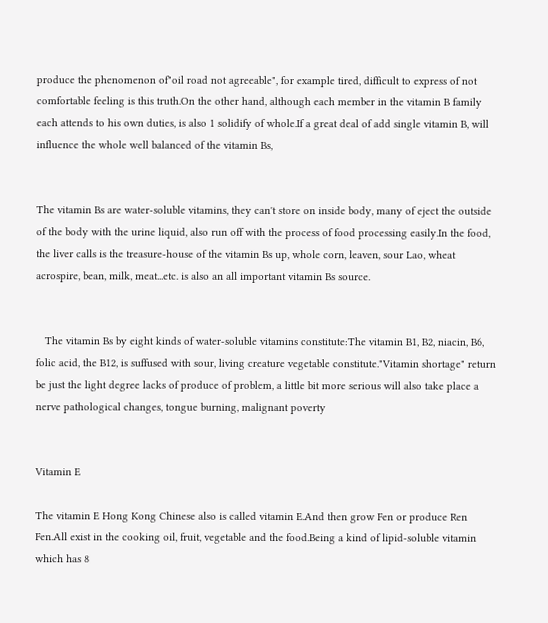produce the phenomenon of"oil road not agreeable", for example tired, difficult to express of not comfortable feeling is this truth.On the other hand, although each member in the vitamin B family each attends to his own duties, is also 1 solidify of whole.If a great deal of add single vitamin B, will influence the whole well balanced of the vitamin Bs,


The vitamin Bs are water-soluble vitamins, they can't store on inside body, many of eject the outside of the body with the urine liquid, also run off with the process of food processing easily.In the food, the liver calls is the treasure-house of the vitamin Bs up, whole corn, leaven, sour Lao, wheat acrospire, bean, milk, meat...etc. is also an all important vitamin Bs source.


   The vitamin Bs by eight kinds of water-soluble vitamins constitute:The vitamin B1, B2, niacin, B6, folic acid, the B12, is suffused with sour, living creature vegetable constitute."Vitamin shortage" return be just the light degree lacks of produce of problem, a little bit more serious will also take place a nerve pathological changes, tongue burning, malignant poverty


Vitamin E

The vitamin E Hong Kong Chinese also is called vitamin E.And then grow Fen or produce Ren Fen.All exist in the cooking oil, fruit, vegetable and the food.Being a kind of lipid-soluble vitamin which has 8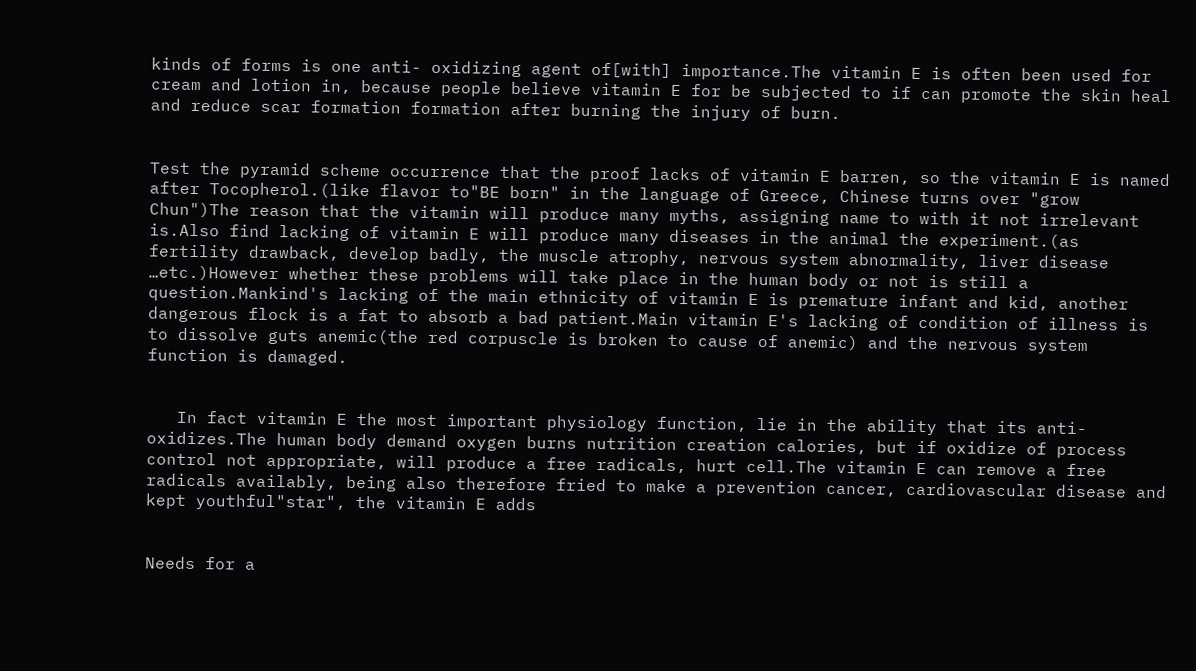kinds of forms is one anti- oxidizing agent of[with] importance.The vitamin E is often been used for cream and lotion in, because people believe vitamin E for be subjected to if can promote the skin heal and reduce scar formation formation after burning the injury of burn.


Test the pyramid scheme occurrence that the proof lacks of vitamin E barren, so the vitamin E is named after Tocopherol.(like flavor to"BE born" in the language of Greece, Chinese turns over "grow Chun")The reason that the vitamin will produce many myths, assigning name to with it not irrelevant is.Also find lacking of vitamin E will produce many diseases in the animal the experiment.(as fertility drawback, develop badly, the muscle atrophy, nervous system abnormality, liver disease …etc.)However whether these problems will take place in the human body or not is still a question.Mankind's lacking of the main ethnicity of vitamin E is premature infant and kid, another dangerous flock is a fat to absorb a bad patient.Main vitamin E's lacking of condition of illness is to dissolve guts anemic(the red corpuscle is broken to cause of anemic) and the nervous system function is damaged.


   In fact vitamin E the most important physiology function, lie in the ability that its anti- oxidizes.The human body demand oxygen burns nutrition creation calories, but if oxidize of process control not appropriate, will produce a free radicals, hurt cell.The vitamin E can remove a free radicals availably, being also therefore fried to make a prevention cancer, cardiovascular disease and kept youthful"star", the vitamin E adds


Needs for a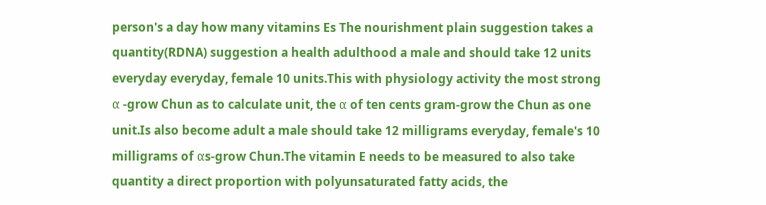person's a day how many vitamins Es The nourishment plain suggestion takes a quantity(RDNA) suggestion a health adulthood a male and should take 12 units everyday everyday, female 10 units.This with physiology activity the most strong α -grow Chun as to calculate unit, the α of ten cents gram-grow the Chun as one unit.Is also become adult a male should take 12 milligrams everyday, female's 10 milligrams of αs-grow Chun.The vitamin E needs to be measured to also take quantity a direct proportion with polyunsaturated fatty acids, the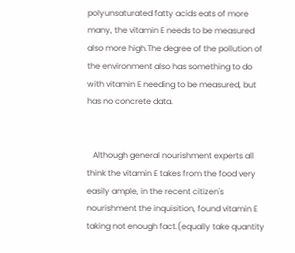polyunsaturated fatty acids eats of more many, the vitamin E needs to be measured also more high.The degree of the pollution of the environment also has something to do with vitamin E needing to be measured, but has no concrete data.


   Although general nourishment experts all think the vitamin E takes from the food very easily ample, in the recent citizen's nourishment the inquisition, found vitamin E taking not enough fact.(equally take quantity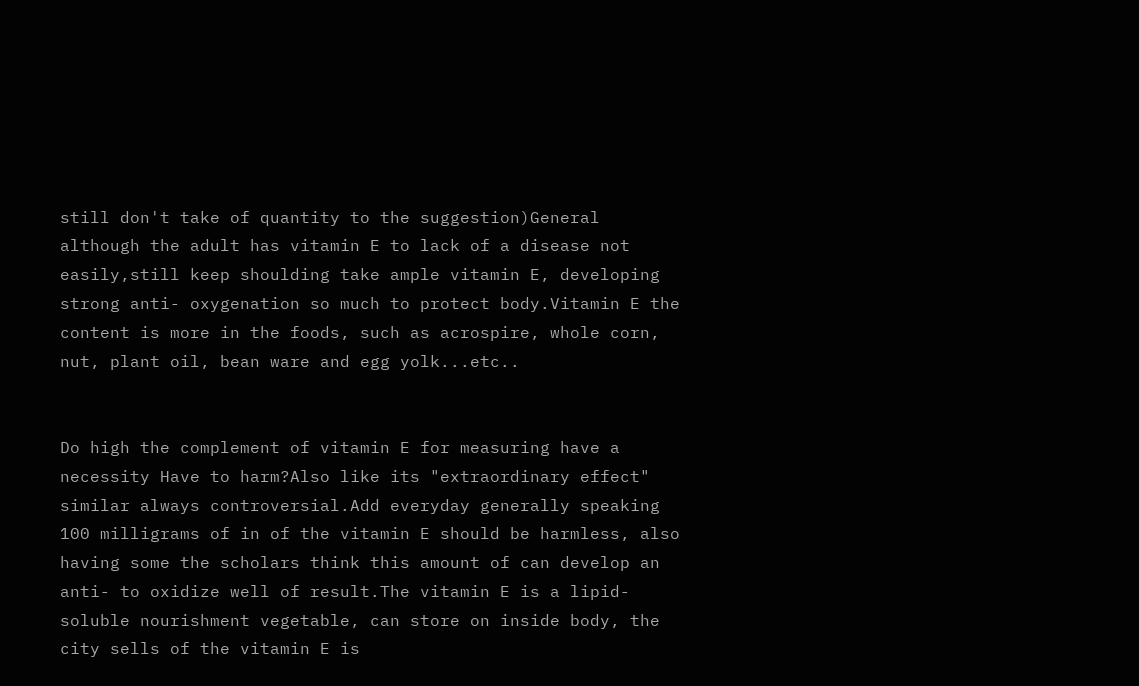still don't take of quantity to the suggestion)General although the adult has vitamin E to lack of a disease not easily,still keep shoulding take ample vitamin E, developing strong anti- oxygenation so much to protect body.Vitamin E the content is more in the foods, such as acrospire, whole corn, nut, plant oil, bean ware and egg yolk...etc..


Do high the complement of vitamin E for measuring have a necessity Have to harm?Also like its "extraordinary effect" similar always controversial.Add everyday generally speaking 100 milligrams of in of the vitamin E should be harmless, also having some the scholars think this amount of can develop an anti- to oxidize well of result.The vitamin E is a lipid-soluble nourishment vegetable, can store on inside body, the city sells of the vitamin E is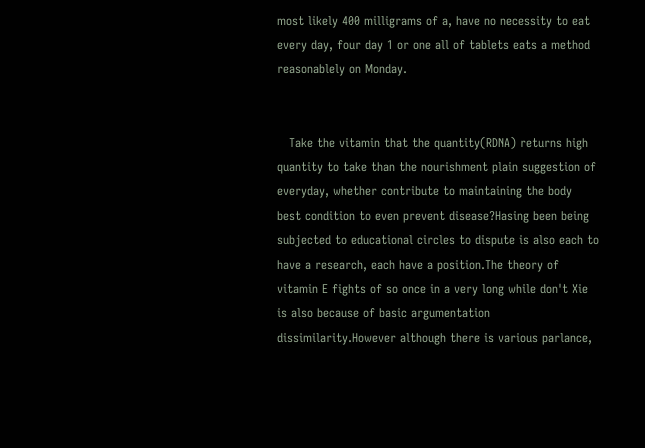most likely 400 milligrams of a, have no necessity to eat every day, four day 1 or one all of tablets eats a method reasonablely on Monday.


   Take the vitamin that the quantity(RDNA) returns high quantity to take than the nourishment plain suggestion of everyday, whether contribute to maintaining the body best condition to even prevent disease?Hasing been being subjected to educational circles to dispute is also each to have a research, each have a position.The theory of vitamin E fights of so once in a very long while don't Xie is also because of basic argumentation dissimilarity.However although there is various parlance,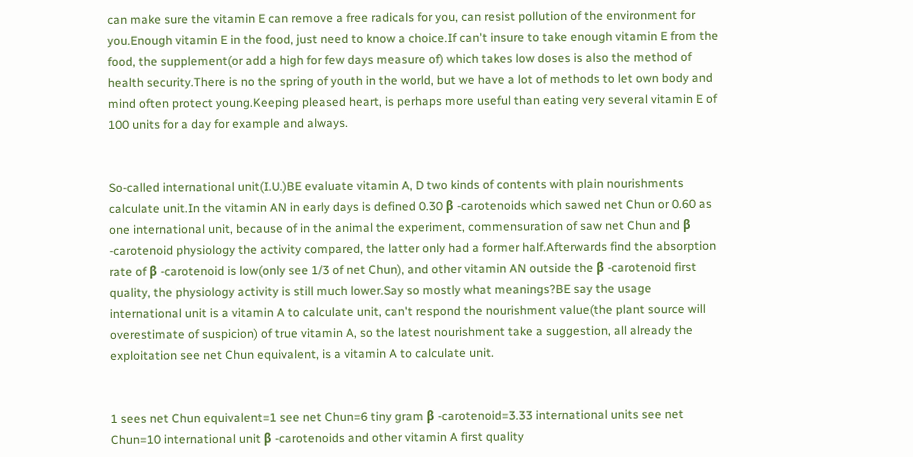can make sure the vitamin E can remove a free radicals for you, can resist pollution of the environment for you.Enough vitamin E in the food, just need to know a choice.If can't insure to take enough vitamin E from the food, the supplement(or add a high for few days measure of) which takes low doses is also the method of health security.There is no the spring of youth in the world, but we have a lot of methods to let own body and mind often protect young.Keeping pleased heart, is perhaps more useful than eating very several vitamin E of 100 units for a day for example and always.


So-called international unit(I.U.)BE evaluate vitamin A, D two kinds of contents with plain nourishments calculate unit.In the vitamin AN in early days is defined 0.30 β -carotenoids which sawed net Chun or 0.60 as one international unit, because of in the animal the experiment, commensuration of saw net Chun and β -carotenoid physiology the activity compared, the latter only had a former half.Afterwards find the absorption rate of β -carotenoid is low(only see 1/3 of net Chun), and other vitamin AN outside the β -carotenoid first quality, the physiology activity is still much lower.Say so mostly what meanings?BE say the usage international unit is a vitamin A to calculate unit, can't respond the nourishment value(the plant source will overestimate of suspicion) of true vitamin A, so the latest nourishment take a suggestion, all already the exploitation see net Chun equivalent, is a vitamin A to calculate unit.


1 sees net Chun equivalent=1 see net Chun=6 tiny gram β -carotenoid=3.33 international units see net Chun=10 international unit β -carotenoids and other vitamin A first quality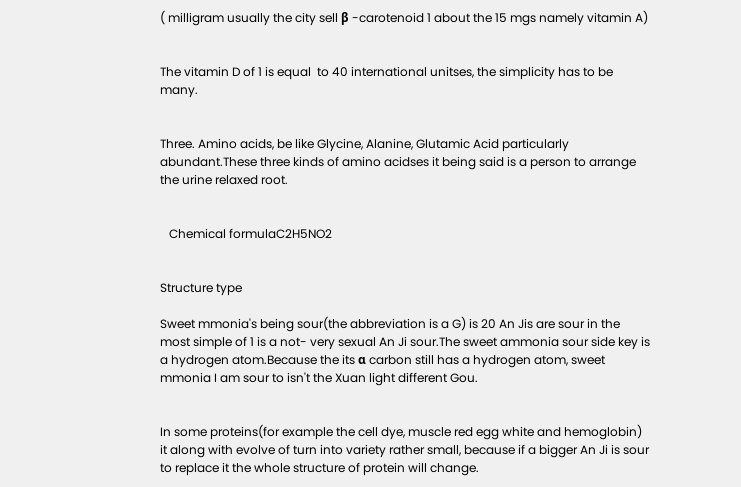( milligram usually the city sell β -carotenoid 1 about the 15 mgs namely vitamin A)


The vitamin D of 1 is equal  to 40 international unitses, the simplicity has to be many.


Three. Amino acids, be like Glycine, Alanine, Glutamic Acid particularly abundant.These three kinds of amino acidses it being said is a person to arrange the urine relaxed root.


   Chemical formulaC2H5NO2


Structure type

Sweet mmonia's being sour(the abbreviation is a G) is 20 An Jis are sour in the most simple of 1 is a not- very sexual An Ji sour.The sweet ammonia sour side key is a hydrogen atom.Because the its α carbon still has a hydrogen atom, sweet mmonia I am sour to isn't the Xuan light different Gou.


In some proteins(for example the cell dye, muscle red egg white and hemoglobin) it along with evolve of turn into variety rather small, because if a bigger An Ji is sour to replace it the whole structure of protein will change.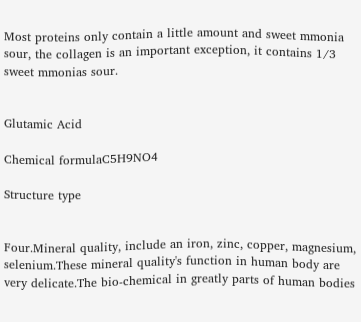Most proteins only contain a little amount and sweet mmonia sour, the collagen is an important exception, it contains 1/3 sweet mmonias sour.


Glutamic Acid

Chemical formulaC5H9NO4

Structure type


Four.Mineral quality, include an iron, zinc, copper, magnesium, selenium.These mineral quality's function in human body are very delicate.The bio-chemical in greatly parts of human bodies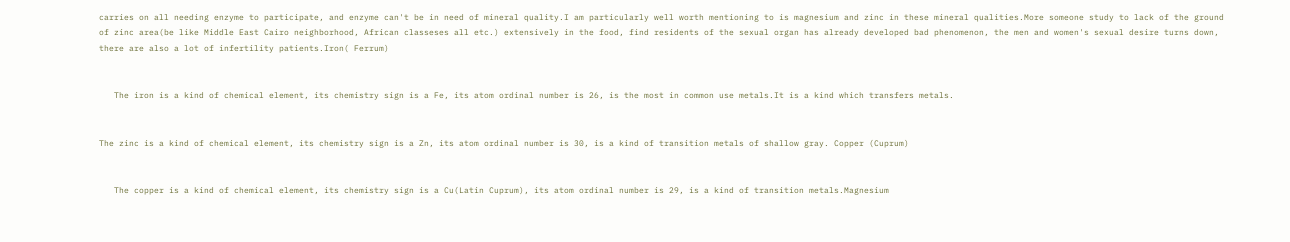carries on all needing enzyme to participate, and enzyme can't be in need of mineral quality.I am particularly well worth mentioning to is magnesium and zinc in these mineral qualities.More someone study to lack of the ground of zinc area(be like Middle East Cairo neighborhood, African classeses all etc.) extensively in the food, find residents of the sexual organ has already developed bad phenomenon, the men and women's sexual desire turns down, there are also a lot of infertility patients.Iron( Ferrum)


   The iron is a kind of chemical element, its chemistry sign is a Fe, its atom ordinal number is 26, is the most in common use metals.It is a kind which transfers metals.


The zinc is a kind of chemical element, its chemistry sign is a Zn, its atom ordinal number is 30, is a kind of transition metals of shallow gray. Copper (Cuprum)


   The copper is a kind of chemical element, its chemistry sign is a Cu(Latin Cuprum), its atom ordinal number is 29, is a kind of transition metals.Magnesium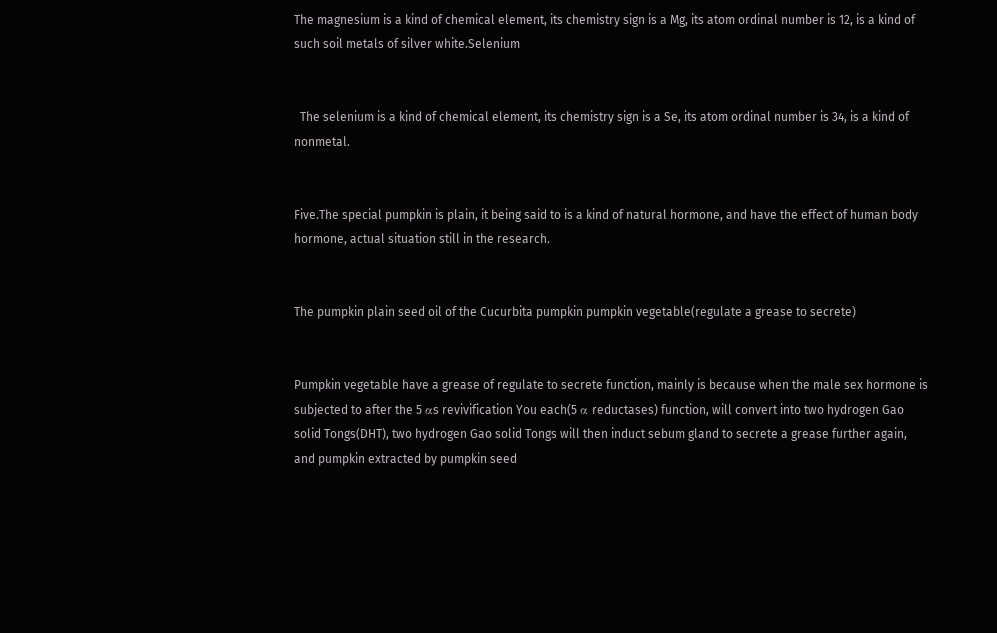The magnesium is a kind of chemical element, its chemistry sign is a Mg, its atom ordinal number is 12, is a kind of such soil metals of silver white.Selenium


  The selenium is a kind of chemical element, its chemistry sign is a Se, its atom ordinal number is 34, is a kind of nonmetal.


Five.The special pumpkin is plain, it being said to is a kind of natural hormone, and have the effect of human body hormone, actual situation still in the research.


The pumpkin plain seed oil of the Cucurbita pumpkin pumpkin vegetable(regulate a grease to secrete)


Pumpkin vegetable have a grease of regulate to secrete function, mainly is because when the male sex hormone is subjected to after the 5 αs revivification You each(5 α reductases) function, will convert into two hydrogen Gao solid Tongs(DHT), two hydrogen Gao solid Tongs will then induct sebum gland to secrete a grease further again, and pumpkin extracted by pumpkin seed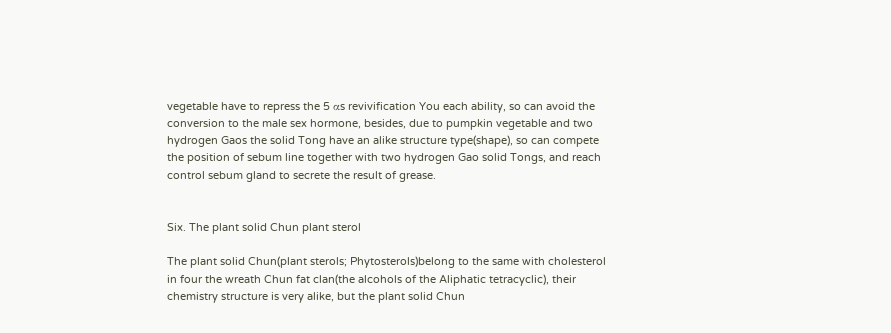vegetable have to repress the 5 αs revivification You each ability, so can avoid the conversion to the male sex hormone, besides, due to pumpkin vegetable and two hydrogen Gaos the solid Tong have an alike structure type(shape), so can compete the position of sebum line together with two hydrogen Gao solid Tongs, and reach control sebum gland to secrete the result of grease.


Six. The plant solid Chun plant sterol

The plant solid Chun(plant sterols; Phytosterols)belong to the same with cholesterol in four the wreath Chun fat clan(the alcohols of the Aliphatic tetracyclic), their chemistry structure is very alike, but the plant solid Chun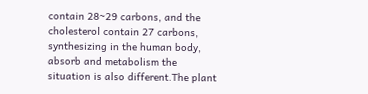contain 28~29 carbons, and the cholesterol contain 27 carbons, synthesizing in the human body, absorb and metabolism the situation is also different.The plant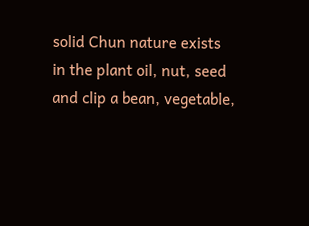solid Chun nature exists in the plant oil, nut, seed and clip a bean, vegetable,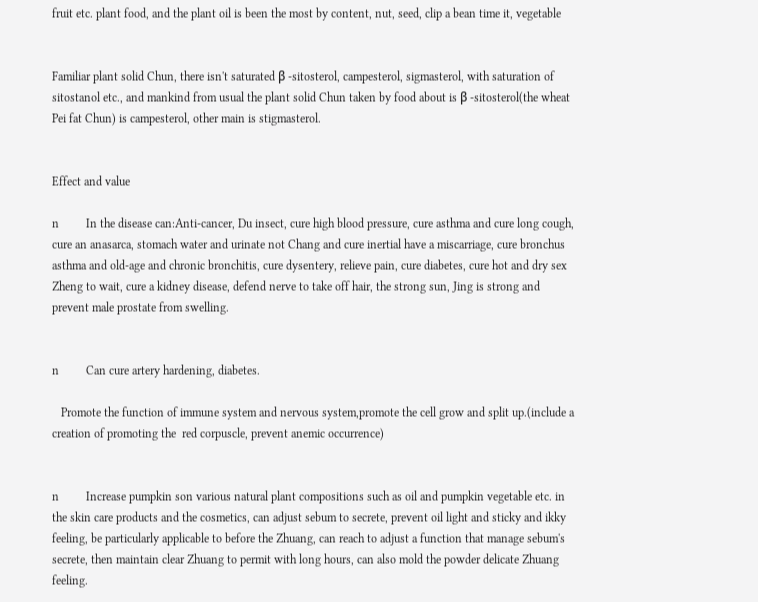fruit etc. plant food, and the plant oil is been the most by content, nut, seed, clip a bean time it, vegetable


Familiar plant solid Chun, there isn't saturated β -sitosterol, campesterol, sigmasterol, with saturation of sitostanol etc., and mankind from usual the plant solid Chun taken by food about is β -sitosterol(the wheat Pei fat Chun) is campesterol, other main is stigmasterol.


Effect and value

n         In the disease can:Anti-cancer, Du insect, cure high blood pressure, cure asthma and cure long cough, cure an anasarca, stomach water and urinate not Chang and cure inertial have a miscarriage, cure bronchus asthma and old-age and chronic bronchitis, cure dysentery, relieve pain, cure diabetes, cure hot and dry sex Zheng to wait, cure a kidney disease, defend nerve to take off hair, the strong sun, Jing is strong and prevent male prostate from swelling.


n         Can cure artery hardening, diabetes.

   Promote the function of immune system and nervous system,promote the cell grow and split up.(include a creation of promoting the  red corpuscle, prevent anemic occurrence)


n         Increase pumpkin son various natural plant compositions such as oil and pumpkin vegetable etc. in the skin care products and the cosmetics, can adjust sebum to secrete, prevent oil light and sticky and ikky feeling, be particularly applicable to before the Zhuang, can reach to adjust a function that manage sebum's secrete, then maintain clear Zhuang to permit with long hours, can also mold the powder delicate Zhuang feeling.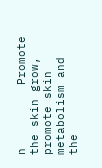n         Promote the skin grow, promote skin metabolism and the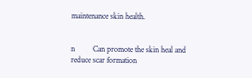maintenance skin health.


n         Can promote the skin heal and reduce scar formation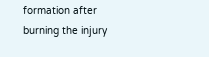formation after burning the injury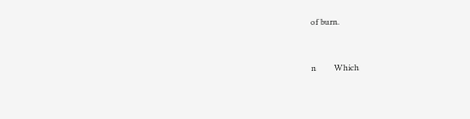of burn.


n         Which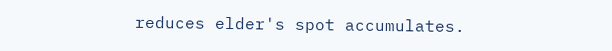reduces elder's spot accumulates.